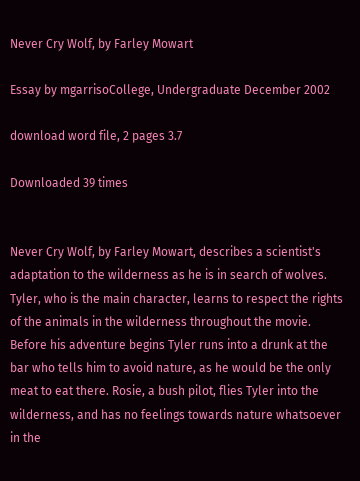Never Cry Wolf, by Farley Mowart

Essay by mgarrisoCollege, Undergraduate December 2002

download word file, 2 pages 3.7

Downloaded 39 times


Never Cry Wolf, by Farley Mowart, describes a scientist's adaptation to the wilderness as he is in search of wolves. Tyler, who is the main character, learns to respect the rights of the animals in the wilderness throughout the movie. Before his adventure begins Tyler runs into a drunk at the bar who tells him to avoid nature, as he would be the only meat to eat there. Rosie, a bush pilot, flies Tyler into the wilderness, and has no feelings towards nature whatsoever in the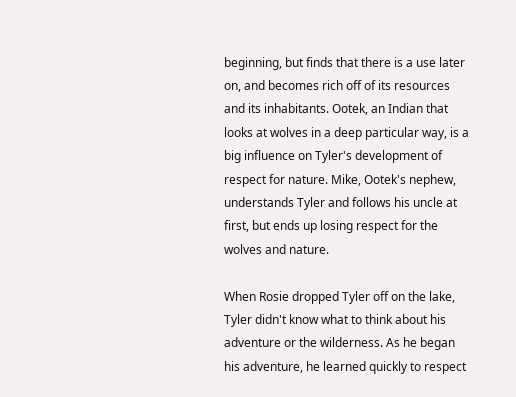beginning, but finds that there is a use later on, and becomes rich off of its resources and its inhabitants. Ootek, an Indian that looks at wolves in a deep particular way, is a big influence on Tyler's development of respect for nature. Mike, Ootek's nephew, understands Tyler and follows his uncle at first, but ends up losing respect for the wolves and nature.

When Rosie dropped Tyler off on the lake, Tyler didn't know what to think about his adventure or the wilderness. As he began his adventure, he learned quickly to respect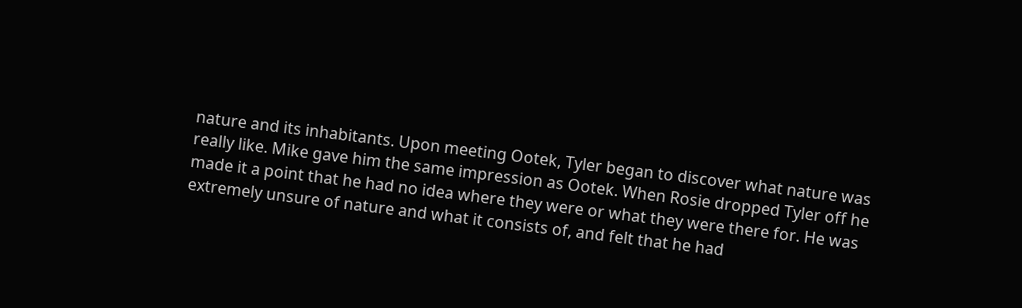nature and its inhabitants. Upon meeting Ootek, Tyler began to discover what nature was really like. Mike gave him the same impression as Ootek. When Rosie dropped Tyler off he made it a point that he had no idea where they were or what they were there for. He was extremely unsure of nature and what it consists of, and felt that he had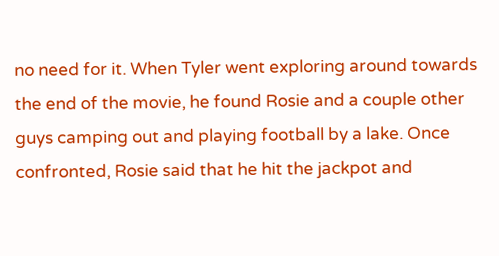no need for it. When Tyler went exploring around towards the end of the movie, he found Rosie and a couple other guys camping out and playing football by a lake. Once confronted, Rosie said that he hit the jackpot and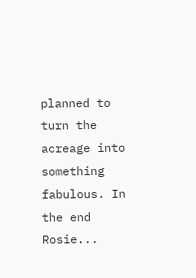planned to turn the acreage into something fabulous. In the end Rosie...